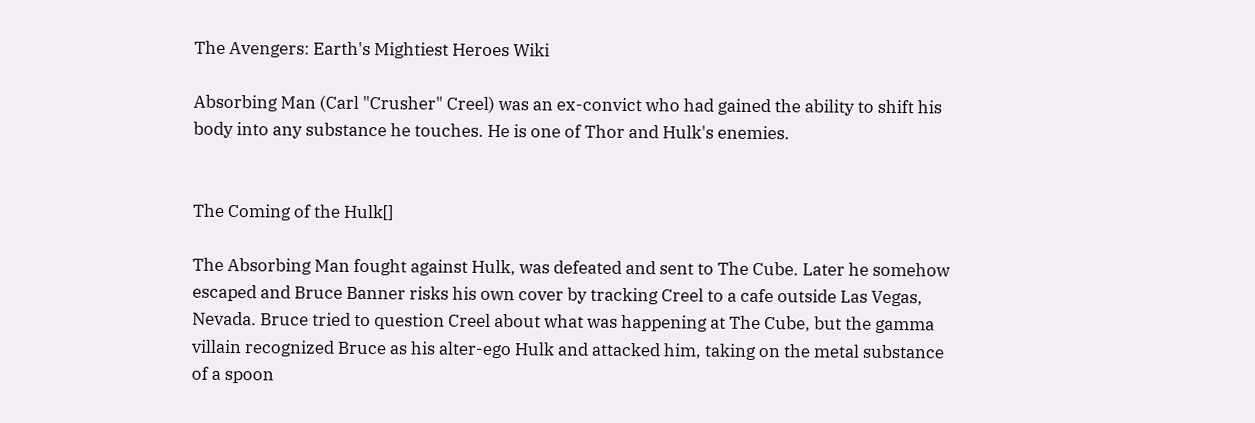The Avengers: Earth's Mightiest Heroes Wiki

Absorbing Man (Carl "Crusher" Creel) was an ex-convict who had gained the ability to shift his body into any substance he touches. He is one of Thor and Hulk's enemies.


The Coming of the Hulk[]

The Absorbing Man fought against Hulk, was defeated and sent to The Cube. Later he somehow escaped and Bruce Banner risks his own cover by tracking Creel to a cafe outside Las Vegas, Nevada. Bruce tried to question Creel about what was happening at The Cube, but the gamma villain recognized Bruce as his alter-ego Hulk and attacked him, taking on the metal substance of a spoon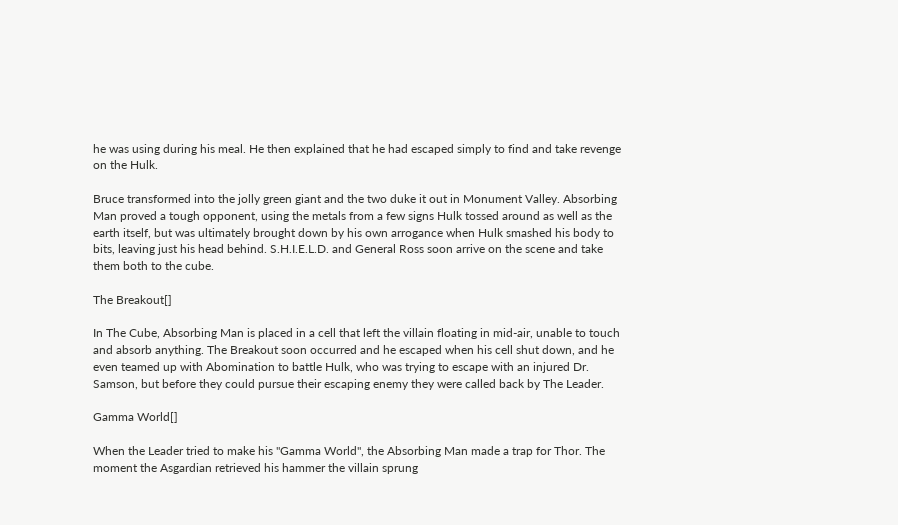he was using during his meal. He then explained that he had escaped simply to find and take revenge on the Hulk.

Bruce transformed into the jolly green giant and the two duke it out in Monument Valley. Absorbing Man proved a tough opponent, using the metals from a few signs Hulk tossed around as well as the earth itself, but was ultimately brought down by his own arrogance when Hulk smashed his body to bits, leaving just his head behind. S.H.I.E.L.D. and General Ross soon arrive on the scene and take them both to the cube.

The Breakout[]

In The Cube, Absorbing Man is placed in a cell that left the villain floating in mid-air, unable to touch and absorb anything. The Breakout soon occurred and he escaped when his cell shut down, and he even teamed up with Abomination to battle Hulk, who was trying to escape with an injured Dr. Samson, but before they could pursue their escaping enemy they were called back by The Leader.

Gamma World[]

When the Leader tried to make his "Gamma World", the Absorbing Man made a trap for Thor. The moment the Asgardian retrieved his hammer the villain sprung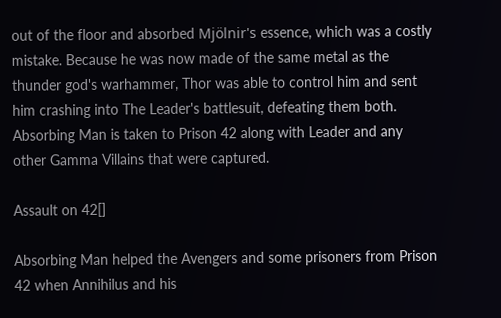out of the floor and absorbed Mjölnir's essence, which was a costly mistake. Because he was now made of the same metal as the thunder god's warhammer, Thor was able to control him and sent him crashing into The Leader's battlesuit, defeating them both. Absorbing Man is taken to Prison 42 along with Leader and any other Gamma Villains that were captured.

Assault on 42[]

Absorbing Man helped the Avengers and some prisoners from Prison 42 when Annihilus and his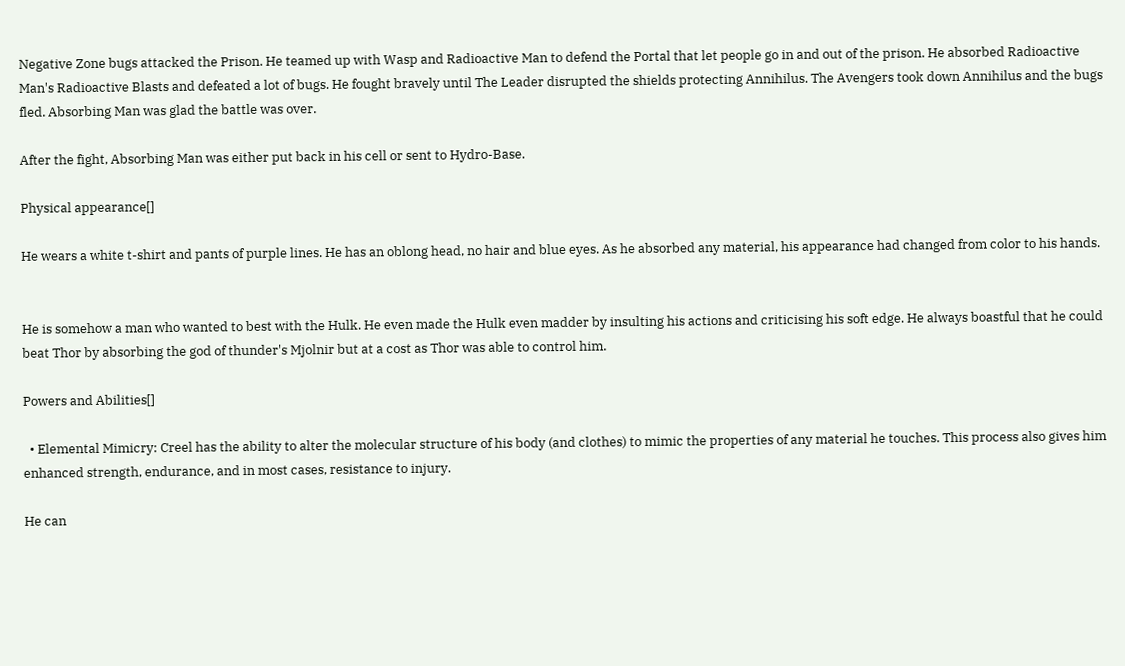Negative Zone bugs attacked the Prison. He teamed up with Wasp and Radioactive Man to defend the Portal that let people go in and out of the prison. He absorbed Radioactive Man's Radioactive Blasts and defeated a lot of bugs. He fought bravely until The Leader disrupted the shields protecting Annihilus. The Avengers took down Annihilus and the bugs fled. Absorbing Man was glad the battle was over.

After the fight, Absorbing Man was either put back in his cell or sent to Hydro-Base.

Physical appearance[]

He wears a white t-shirt and pants of purple lines. He has an oblong head, no hair and blue eyes. As he absorbed any material, his appearance had changed from color to his hands.


He is somehow a man who wanted to best with the Hulk. He even made the Hulk even madder by insulting his actions and criticising his soft edge. He always boastful that he could beat Thor by absorbing the god of thunder's Mjolnir but at a cost as Thor was able to control him.

Powers and Abilities[]

  • Elemental Mimicry: Creel has the ability to alter the molecular structure of his body (and clothes) to mimic the properties of any material he touches. This process also gives him enhanced strength, endurance, and in most cases, resistance to injury.

He can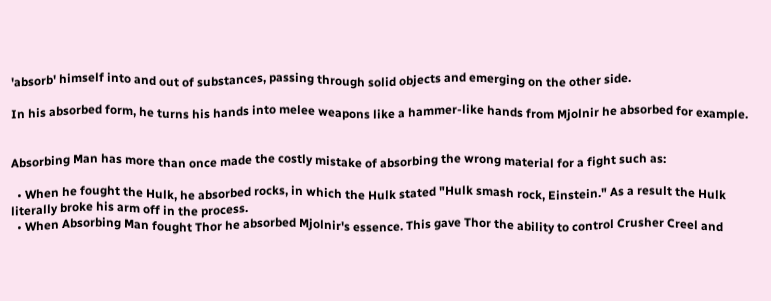'absorb' himself into and out of substances, passing through solid objects and emerging on the other side.

In his absorbed form, he turns his hands into melee weapons like a hammer-like hands from Mjolnir he absorbed for example.


Absorbing Man has more than once made the costly mistake of absorbing the wrong material for a fight such as:

  • When he fought the Hulk, he absorbed rocks, in which the Hulk stated "Hulk smash rock, Einstein." As a result the Hulk literally broke his arm off in the process.
  • When Absorbing Man fought Thor he absorbed Mjolnir's essence. This gave Thor the ability to control Crusher Creel and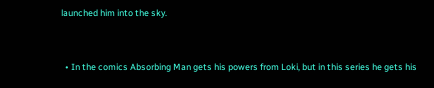launched him into the sky.



  • In the comics Absorbing Man gets his powers from Loki, but in this series he gets his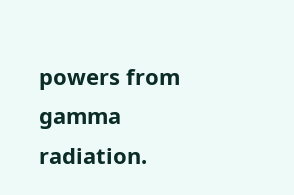powers from gamma radiation.